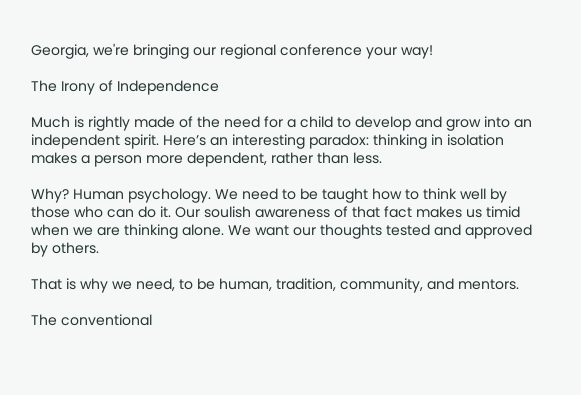Georgia, we're bringing our regional conference your way!

The Irony of Independence

Much is rightly made of the need for a child to develop and grow into an independent spirit. Here’s an interesting paradox: thinking in isolation makes a person more dependent, rather than less.

Why? Human psychology. We need to be taught how to think well by those who can do it. Our soulish awareness of that fact makes us timid when we are thinking alone. We want our thoughts tested and approved by others.

That is why we need, to be human, tradition, community, and mentors.

The conventional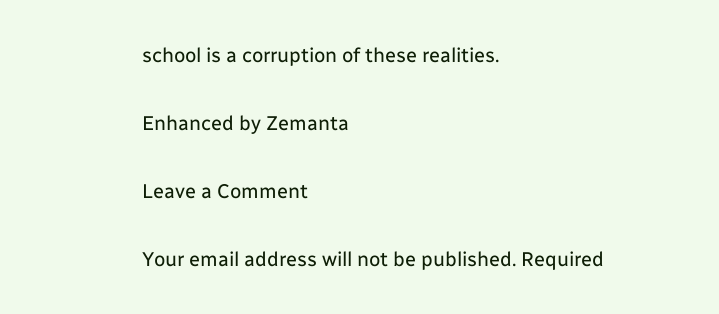school is a corruption of these realities.

Enhanced by Zemanta

Leave a Comment

Your email address will not be published. Required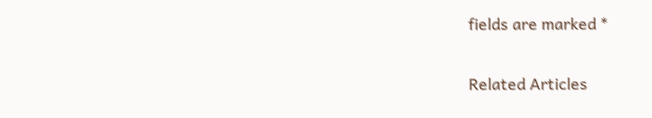fields are marked *

Related Articles